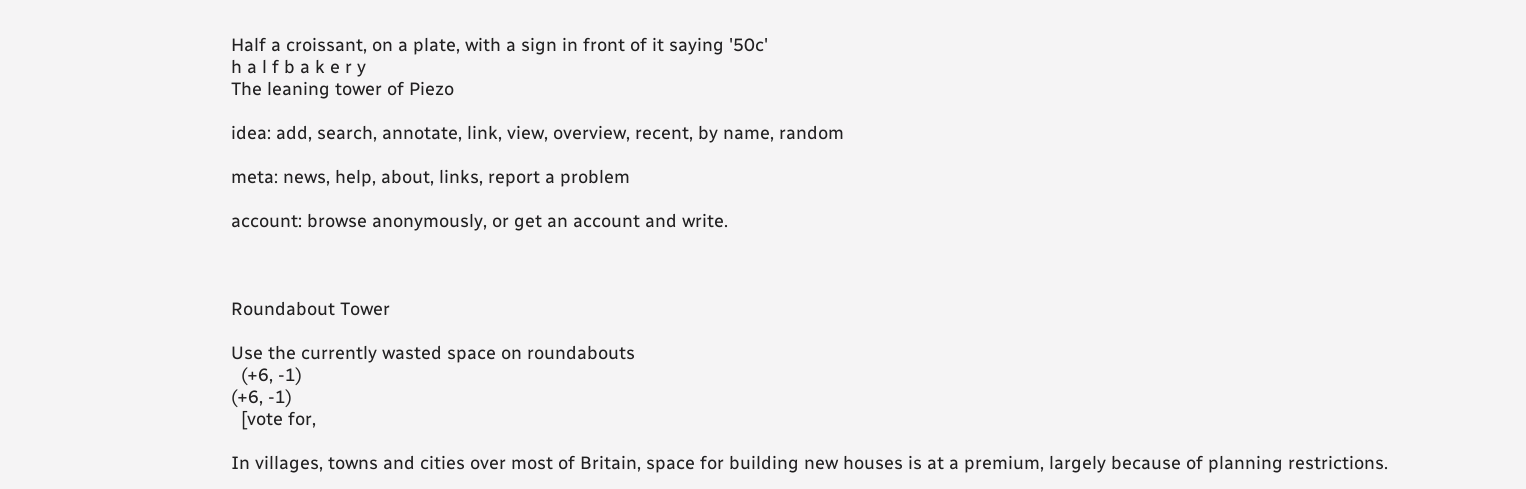Half a croissant, on a plate, with a sign in front of it saying '50c'
h a l f b a k e r y
The leaning tower of Piezo

idea: add, search, annotate, link, view, overview, recent, by name, random

meta: news, help, about, links, report a problem

account: browse anonymously, or get an account and write.



Roundabout Tower

Use the currently wasted space on roundabouts
  (+6, -1)
(+6, -1)
  [vote for,

In villages, towns and cities over most of Britain, space for building new houses is at a premium, largely because of planning restrictions.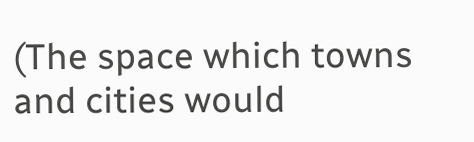(The space which towns and cities would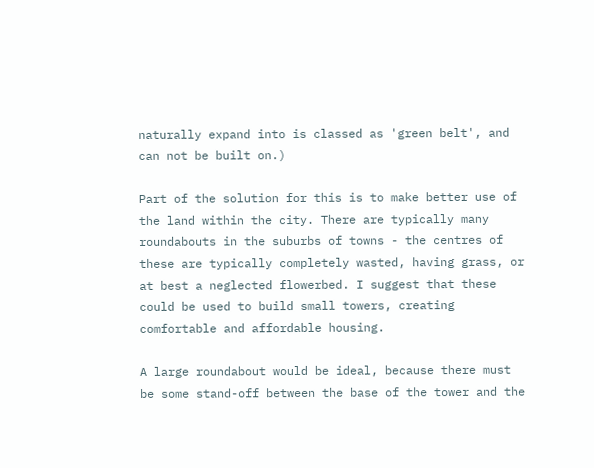naturally expand into is classed as 'green belt', and can not be built on.)

Part of the solution for this is to make better use of the land within the city. There are typically many roundabouts in the suburbs of towns - the centres of these are typically completely wasted, having grass, or at best a neglected flowerbed. I suggest that these could be used to build small towers, creating comfortable and affordable housing.

A large roundabout would be ideal, because there must be some stand-off between the base of the tower and the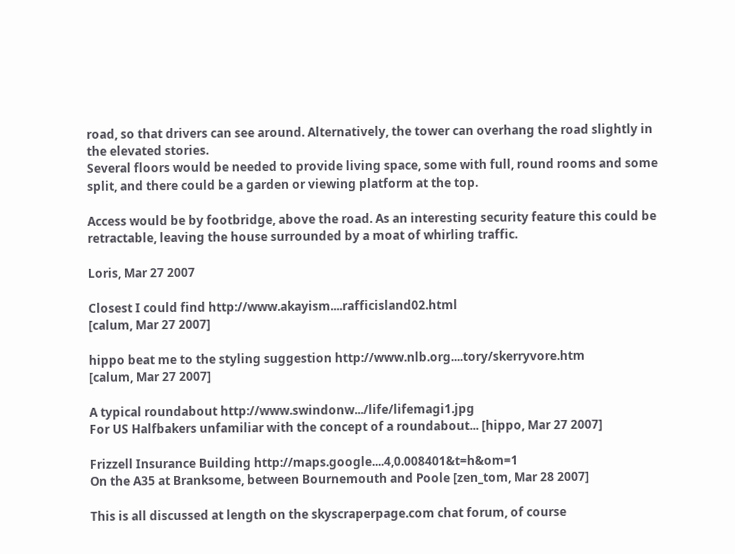road, so that drivers can see around. Alternatively, the tower can overhang the road slightly in the elevated stories.
Several floors would be needed to provide living space, some with full, round rooms and some split, and there could be a garden or viewing platform at the top.

Access would be by footbridge, above the road. As an interesting security feature this could be retractable, leaving the house surrounded by a moat of whirling traffic.

Loris, Mar 27 2007

Closest I could find http://www.akayism....rafficisland02.html
[calum, Mar 27 2007]

hippo beat me to the styling suggestion http://www.nlb.org....tory/skerryvore.htm
[calum, Mar 27 2007]

A typical roundabout http://www.swindonw.../life/lifemagi1.jpg
For US Halfbakers unfamiliar with the concept of a roundabout... [hippo, Mar 27 2007]

Frizzell Insurance Building http://maps.google....4,0.008401&t=h&om=1
On the A35 at Branksome, between Bournemouth and Poole [zen_tom, Mar 28 2007]

This is all discussed at length on the skyscraperpage.com chat forum, of course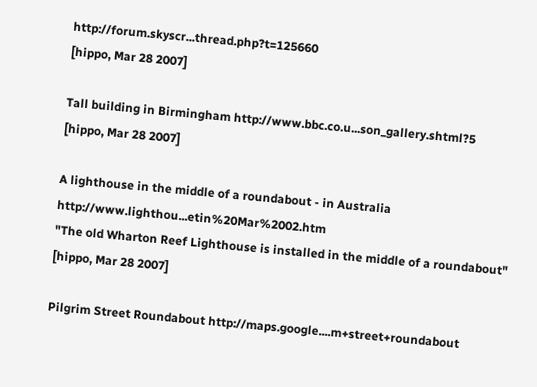http://forum.skyscr...thread.php?t=125660
[hippo, Mar 28 2007]

Tall building in Birmingham http://www.bbc.co.u...son_gallery.shtml?5
[hippo, Mar 28 2007]

A lighthouse in the middle of a roundabout - in Australia http://www.lighthou...etin%20Mar%2002.htm
"The old Wharton Reef Lighthouse is installed in the middle of a roundabout" [hippo, Mar 28 2007]

Pilgrim Street Roundabout http://maps.google....m+street+roundabout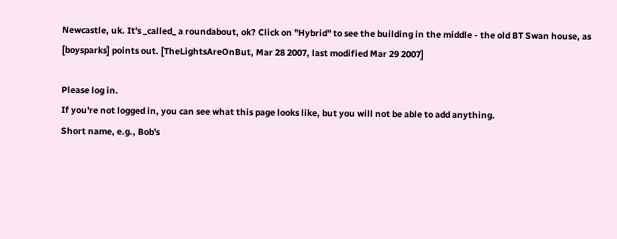Newcastle, uk. It's _called_ a roundabout, ok? Click on "Hybrid" to see the building in the middle - the old BT Swan house, as [boysparks] points out. [TheLightsAreOnBut, Mar 28 2007, last modified Mar 29 2007]

Please log in.
If you're not logged in, you can see what this page looks like, but you will not be able to add anything.
Short name, e.g., Bob's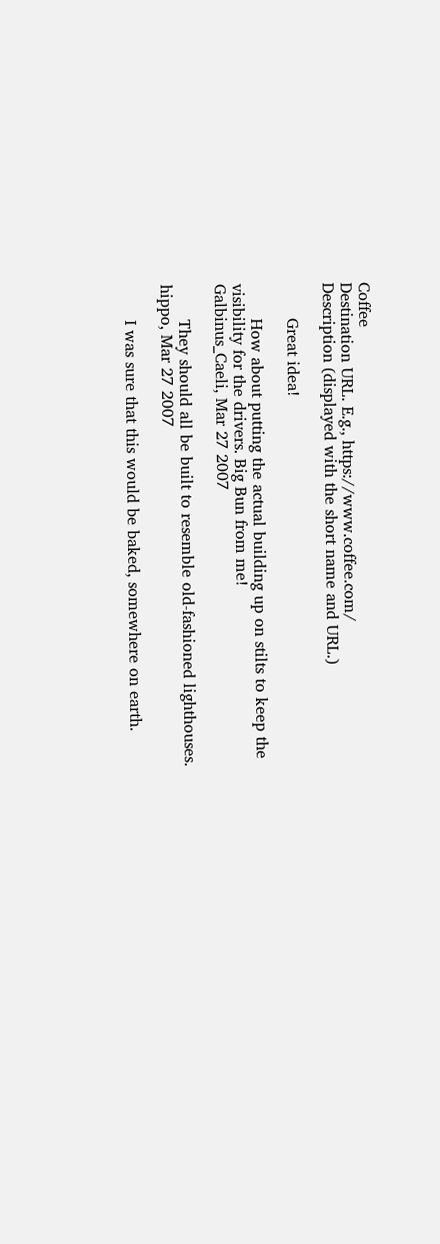Coffee
Destination URL. E.g., https://www.coffee.com/
Description (displayed with the short name and URL.)

       Great idea!

       How about putting the actual building up on stilts to keep the visibility for the drivers. Big Bun from me!
Galbinus_Caeli, Mar 27 2007

       They should all be built to resemble old-fashioned lighthouses.
hippo, Mar 27 2007

       I was sure that this would be baked, somewhere on earth.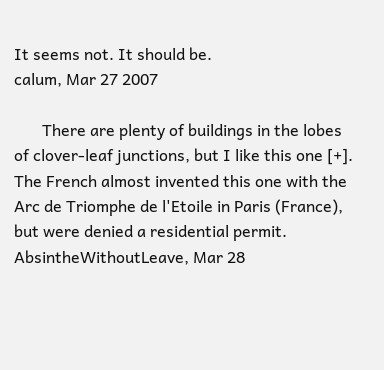It seems not. It should be.
calum, Mar 27 2007

       There are plenty of buildings in the lobes of clover-leaf junctions, but I like this one [+].
The French almost invented this one with the Arc de Triomphe de l'Etoile in Paris (France), but were denied a residential permit.
AbsintheWithoutLeave, Mar 28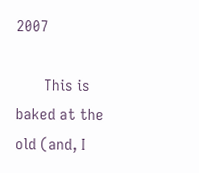2007

       This is baked at the old (and, I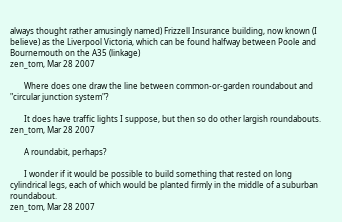always thought rather amusingly named) Frizzell Insurance building, now known (I believe) as the Liverpool Victoria, which can be found halfway between Poole and Bournemouth on the A35 (linkage)
zen_tom, Mar 28 2007

       Where does one draw the line between common-or-garden roundabout and "circular junction system"?

       It does have traffic lights I suppose, but then so do other largish roundabouts.
zen_tom, Mar 28 2007

       A roundabit, perhaps?

       I wonder if it would be possible to build something that rested on long cylindrical legs, each of which would be planted firmly in the middle of a suburban roundabout.
zen_tom, Mar 28 2007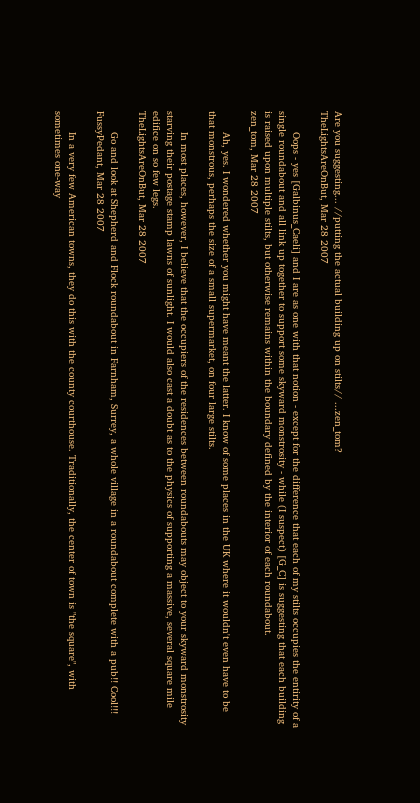Are you suggesting... //putting the actual building up on stilts// ...zen_tom?
TheLightsAreOnBut, Mar 28 2007

       Oops - yes [Galbinus_Caeli] and I are as one with that notion - except for the difference that each of my stilts occupies the entirity of a single roundabout and all link up together to support some skyward monstrosity - while (I suspect) [G_C] is suggesting that each building is raised upon multiple stilts, but otherwise remains within the boundary defined by the interior of each roundabout.
zen_tom, Mar 28 2007

       Ah, yes. I wondered whether you might have meant the latter. I know of some places in the UK where it wouldn't even have to be that monstrous, perhaps the size of a small supermarket, on four large stilts.

       In most places, however, I believe that the occupiers of the residences between roundabouts may object to your skyward monstrosity starving their postage stamp lawns of sunlight. I would also cast a doubt as to the physics of supporting a massive, several square mile edifice on so few legs.
TheLightsAreOnBut, Mar 28 2007

       Go and look at Shepherd and Flock roundabout in Farnham, Surrey, a whole village in a roundabout complete with a pub!! Cool!!!
FussyPedant, Mar 28 2007

       In a very few American towns, they do this with the county courthouse. Traditionally, the center of town is "the square", with sometimes one-way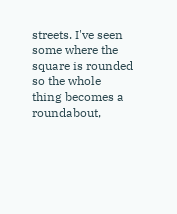streets. I've seen some where the square is rounded so the whole thing becomes a roundabout,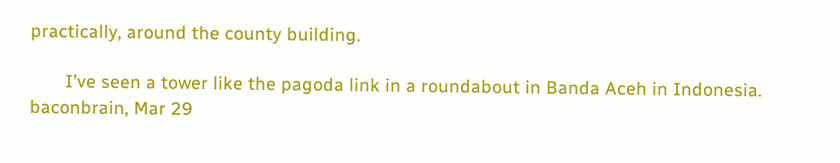practically, around the county building.

       I've seen a tower like the pagoda link in a roundabout in Banda Aceh in Indonesia.
baconbrain, Mar 29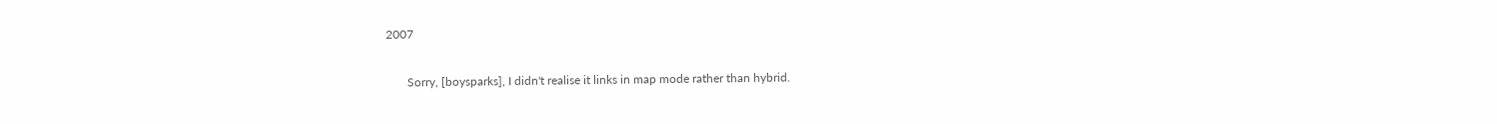2007

       Sorry, [boysparks], I didn't realise it links in map mode rather than hybrid.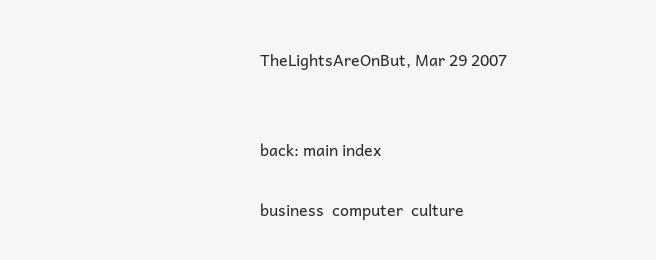TheLightsAreOnBut, Mar 29 2007


back: main index

business  computer  culture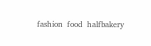fashion  food  halfbakery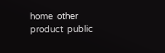home  other  product  public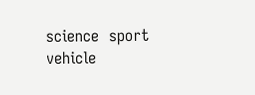science  sport  vehicle